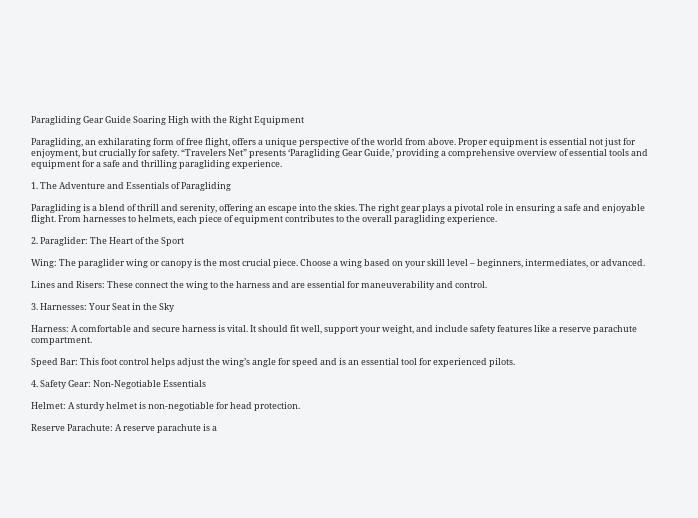Paragliding Gear Guide Soaring High with the Right Equipment

Paragliding, an exhilarating form of free flight, offers a unique perspective of the world from above. Proper equipment is essential not just for enjoyment, but crucially for safety. “Travelers Net” presents ‘Paragliding Gear Guide,’ providing a comprehensive overview of essential tools and equipment for a safe and thrilling paragliding experience.

1. The Adventure and Essentials of Paragliding

Paragliding is a blend of thrill and serenity, offering an escape into the skies. The right gear plays a pivotal role in ensuring a safe and enjoyable flight. From harnesses to helmets, each piece of equipment contributes to the overall paragliding experience.

2. Paraglider: The Heart of the Sport

Wing: The paraglider wing or canopy is the most crucial piece. Choose a wing based on your skill level – beginners, intermediates, or advanced.

Lines and Risers: These connect the wing to the harness and are essential for maneuverability and control.

3. Harnesses: Your Seat in the Sky

Harness: A comfortable and secure harness is vital. It should fit well, support your weight, and include safety features like a reserve parachute compartment.

Speed Bar: This foot control helps adjust the wing’s angle for speed and is an essential tool for experienced pilots.

4. Safety Gear: Non-Negotiable Essentials

Helmet: A sturdy helmet is non-negotiable for head protection.

Reserve Parachute: A reserve parachute is a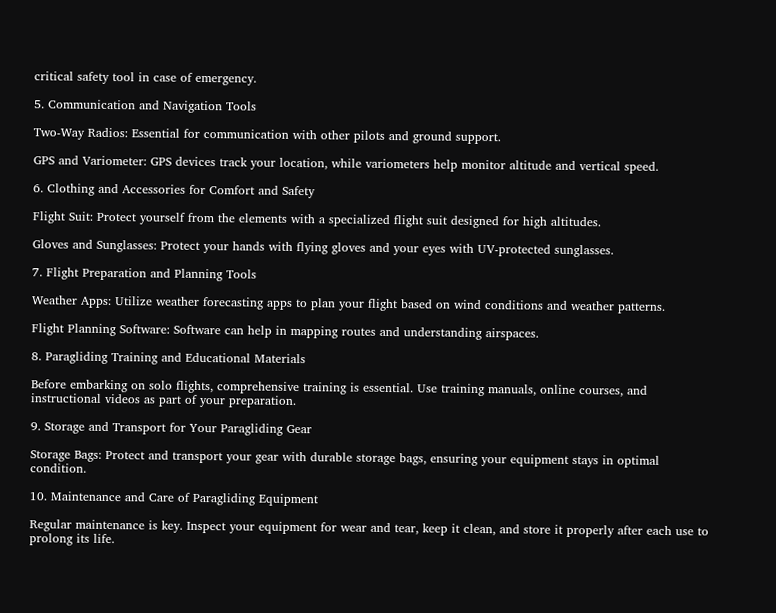critical safety tool in case of emergency.

5. Communication and Navigation Tools

Two-Way Radios: Essential for communication with other pilots and ground support.

GPS and Variometer: GPS devices track your location, while variometers help monitor altitude and vertical speed.

6. Clothing and Accessories for Comfort and Safety

Flight Suit: Protect yourself from the elements with a specialized flight suit designed for high altitudes.

Gloves and Sunglasses: Protect your hands with flying gloves and your eyes with UV-protected sunglasses.

7. Flight Preparation and Planning Tools

Weather Apps: Utilize weather forecasting apps to plan your flight based on wind conditions and weather patterns.

Flight Planning Software: Software can help in mapping routes and understanding airspaces.

8. Paragliding Training and Educational Materials

Before embarking on solo flights, comprehensive training is essential. Use training manuals, online courses, and instructional videos as part of your preparation.

9. Storage and Transport for Your Paragliding Gear

Storage Bags: Protect and transport your gear with durable storage bags, ensuring your equipment stays in optimal condition.

10. Maintenance and Care of Paragliding Equipment

Regular maintenance is key. Inspect your equipment for wear and tear, keep it clean, and store it properly after each use to prolong its life.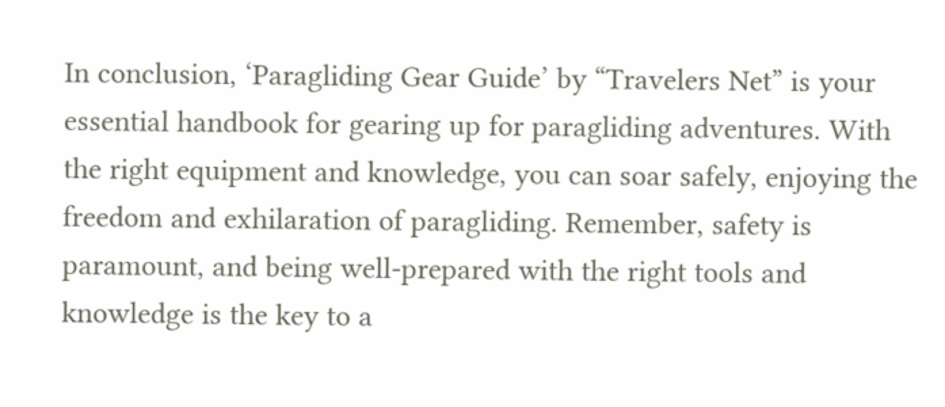In conclusion, ‘Paragliding Gear Guide’ by “Travelers Net” is your essential handbook for gearing up for paragliding adventures. With the right equipment and knowledge, you can soar safely, enjoying the freedom and exhilaration of paragliding. Remember, safety is paramount, and being well-prepared with the right tools and knowledge is the key to a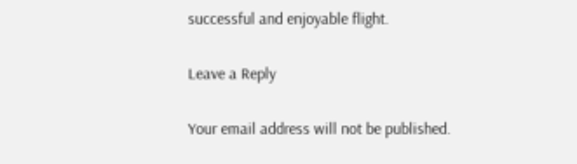successful and enjoyable flight.

Leave a Reply

Your email address will not be published.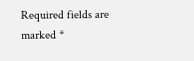Required fields are marked *